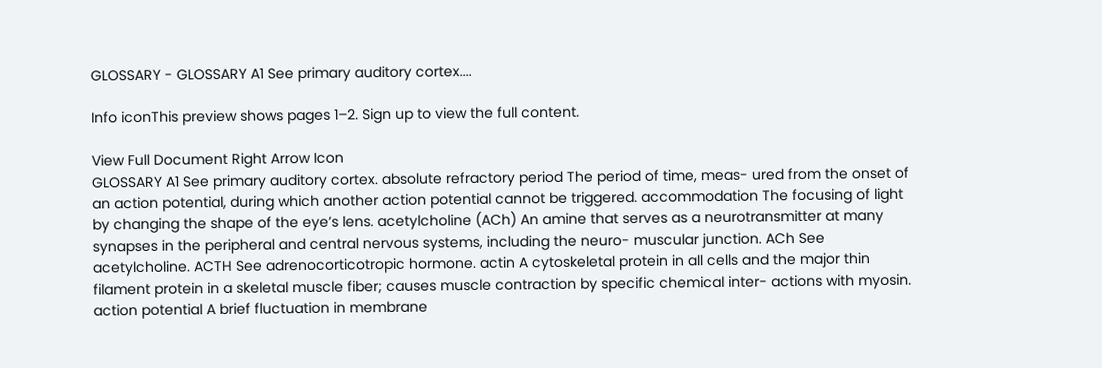GLOSSARY - GLOSSARY A1 See primary auditory cortex....

Info iconThis preview shows pages 1–2. Sign up to view the full content.

View Full Document Right Arrow Icon
GLOSSARY A1 See primary auditory cortex. absolute refractory period The period of time, meas- ured from the onset of an action potential, during which another action potential cannot be triggered. accommodation The focusing of light by changing the shape of the eye’s lens. acetylcholine (ACh) An amine that serves as a neurotransmitter at many synapses in the peripheral and central nervous systems, including the neuro- muscular junction. ACh See acetylcholine. ACTH See adrenocorticotropic hormone. actin A cytoskeletal protein in all cells and the major thin filament protein in a skeletal muscle fiber; causes muscle contraction by specific chemical inter- actions with myosin. action potential A brief fluctuation in membrane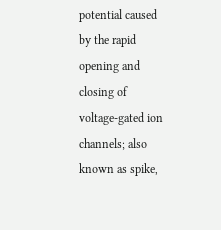potential caused by the rapid opening and closing of voltage-gated ion channels; also known as spike,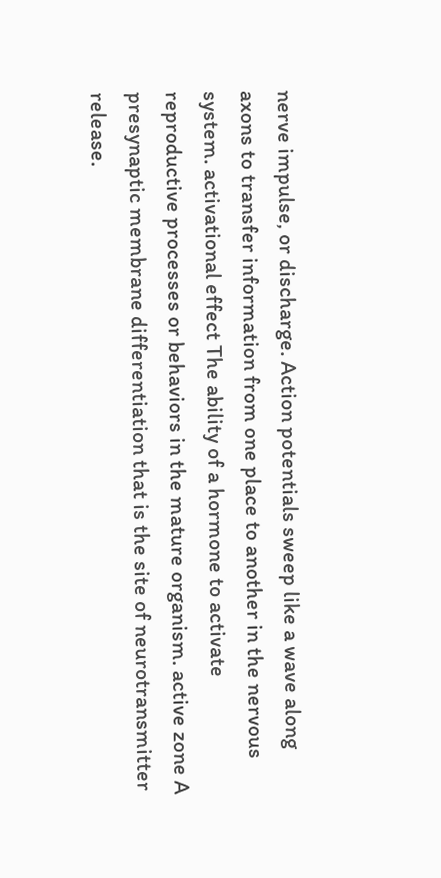nerve impulse, or discharge. Action potentials sweep like a wave along axons to transfer information from one place to another in the nervous system. activational effect The ability of a hormone to activate reproductive processes or behaviors in the mature organism. active zone A presynaptic membrane differentiation that is the site of neurotransmitter release.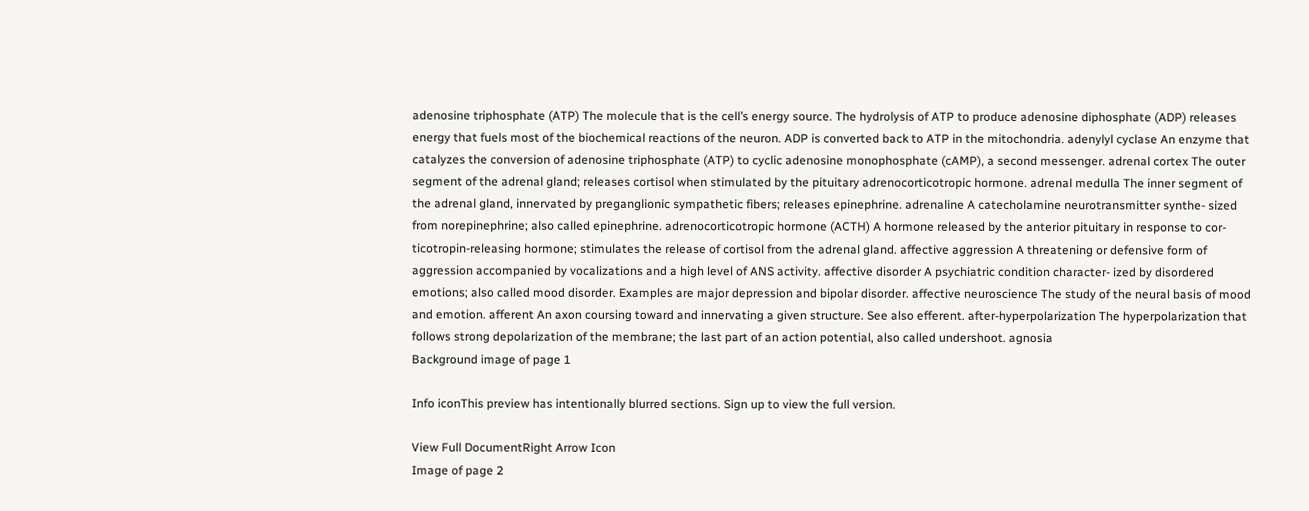adenosine triphosphate (ATP) The molecule that is the cell’s energy source. The hydrolysis of ATP to produce adenosine diphosphate (ADP) releases energy that fuels most of the biochemical reactions of the neuron. ADP is converted back to ATP in the mitochondria. adenylyl cyclase An enzyme that catalyzes the conversion of adenosine triphosphate (ATP) to cyclic adenosine monophosphate (cAMP), a second messenger. adrenal cortex The outer segment of the adrenal gland; releases cortisol when stimulated by the pituitary adrenocorticotropic hormone. adrenal medulla The inner segment of the adrenal gland, innervated by preganglionic sympathetic fibers; releases epinephrine. adrenaline A catecholamine neurotransmitter synthe- sized from norepinephrine; also called epinephrine. adrenocorticotropic hormone (ACTH) A hormone released by the anterior pituitary in response to cor- ticotropin-releasing hormone; stimulates the release of cortisol from the adrenal gland. affective aggression A threatening or defensive form of aggression accompanied by vocalizations and a high level of ANS activity. affective disorder A psychiatric condition character- ized by disordered emotions; also called mood disorder. Examples are major depression and bipolar disorder. affective neuroscience The study of the neural basis of mood and emotion. afferent An axon coursing toward and innervating a given structure. See also efferent. after-hyperpolarization The hyperpolarization that follows strong depolarization of the membrane; the last part of an action potential, also called undershoot. agnosia
Background image of page 1

Info iconThis preview has intentionally blurred sections. Sign up to view the full version.

View Full DocumentRight Arrow Icon
Image of page 2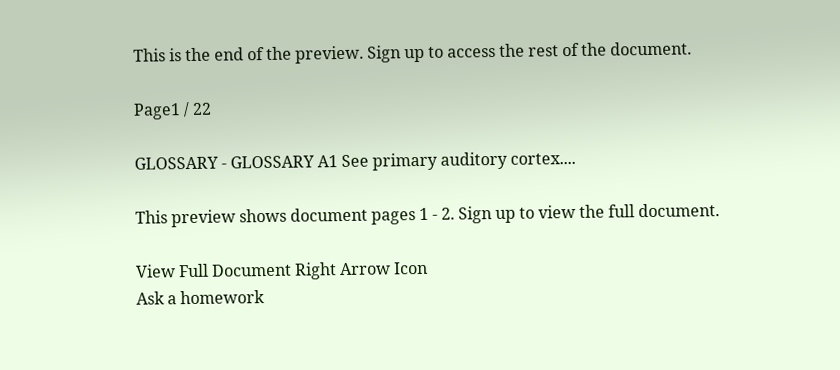This is the end of the preview. Sign up to access the rest of the document.

Page1 / 22

GLOSSARY - GLOSSARY A1 See primary auditory cortex....

This preview shows document pages 1 - 2. Sign up to view the full document.

View Full Document Right Arrow Icon
Ask a homework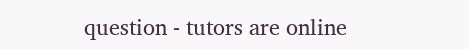question - tutors are online